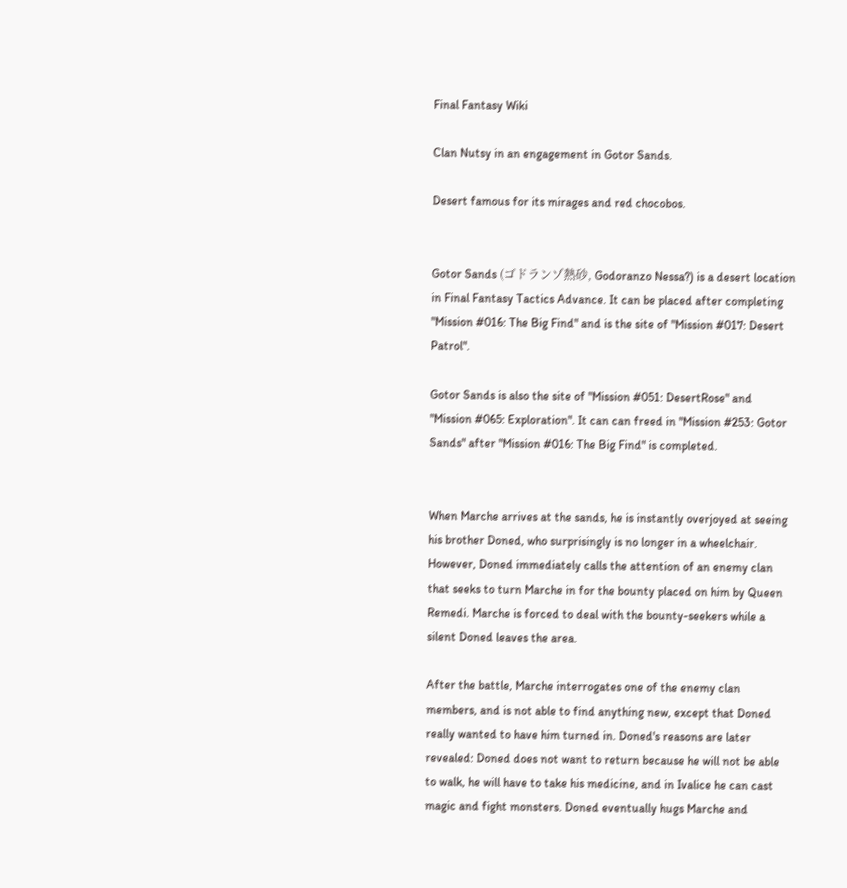Final Fantasy Wiki

Clan Nutsy in an engagement in Gotor Sands.

Desert famous for its mirages and red chocobos.


Gotor Sands (ゴドランゾ熱砂, Godoranzo Nessa?) is a desert location in Final Fantasy Tactics Advance. It can be placed after completing "Mission #016: The Big Find" and is the site of "Mission #017: Desert Patrol".

Gotor Sands is also the site of "Mission #051: DesertRose" and "Mission #065: Exploration". It can can freed in "Mission #253: Gotor Sands" after "Mission #016: The Big Find" is completed.


When Marche arrives at the sands, he is instantly overjoyed at seeing his brother Doned, who surprisingly is no longer in a wheelchair. However, Doned immediately calls the attention of an enemy clan that seeks to turn Marche in for the bounty placed on him by Queen Remedi. Marche is forced to deal with the bounty-seekers while a silent Doned leaves the area.

After the battle, Marche interrogates one of the enemy clan members, and is not able to find anything new, except that Doned really wanted to have him turned in. Doned's reasons are later revealed: Doned does not want to return because he will not be able to walk, he will have to take his medicine, and in Ivalice he can cast magic and fight monsters. Doned eventually hugs Marche and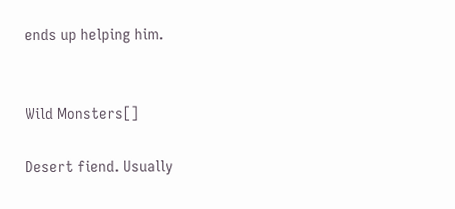ends up helping him.


Wild Monsters[]

Desert fiend. Usually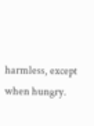harmless, except when hungry.